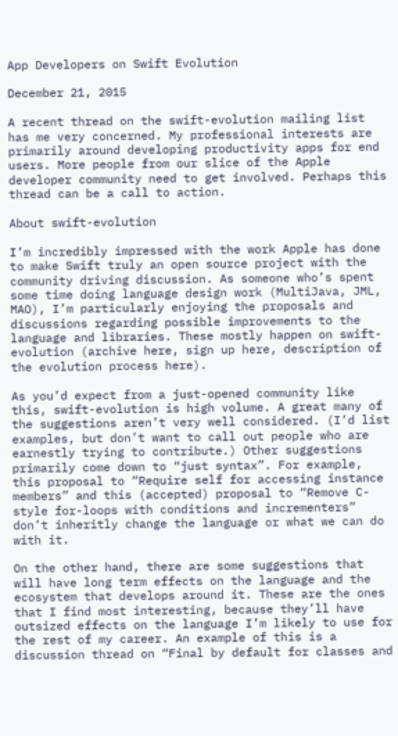App Developers on Swift Evolution

December 21, 2015

A recent thread on the swift-evolution mailing list has me very concerned. My professional interests are primarily around developing productivity apps for end users. More people from our slice of the Apple developer community need to get involved. Perhaps this thread can be a call to action.

About swift-evolution

I’m incredibly impressed with the work Apple has done to make Swift truly an open source project with the community driving discussion. As someone who’s spent some time doing language design work (MultiJava, JML, MAO), I’m particularly enjoying the proposals and discussions regarding possible improvements to the language and libraries. These mostly happen on swift-evolution (archive here, sign up here, description of the evolution process here).

As you’d expect from a just-opened community like this, swift-evolution is high volume. A great many of the suggestions aren’t very well considered. (I’d list examples, but don’t want to call out people who are earnestly trying to contribute.) Other suggestions primarily come down to “just syntax”. For example, this proposal to “Require self for accessing instance members” and this (accepted) proposal to “Remove C-style for-loops with conditions and incrementers” don’t inheritly change the language or what we can do with it.

On the other hand, there are some suggestions that will have long term effects on the language and the ecosystem that develops around it. These are the ones that I find most interesting, because they’ll have outsized effects on the language I’m likely to use for the rest of my career. An example of this is a discussion thread on “Final by default for classes and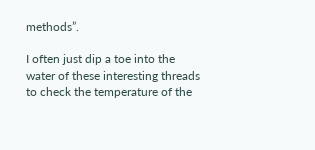methods”.

I often just dip a toe into the water of these interesting threads to check the temperature of the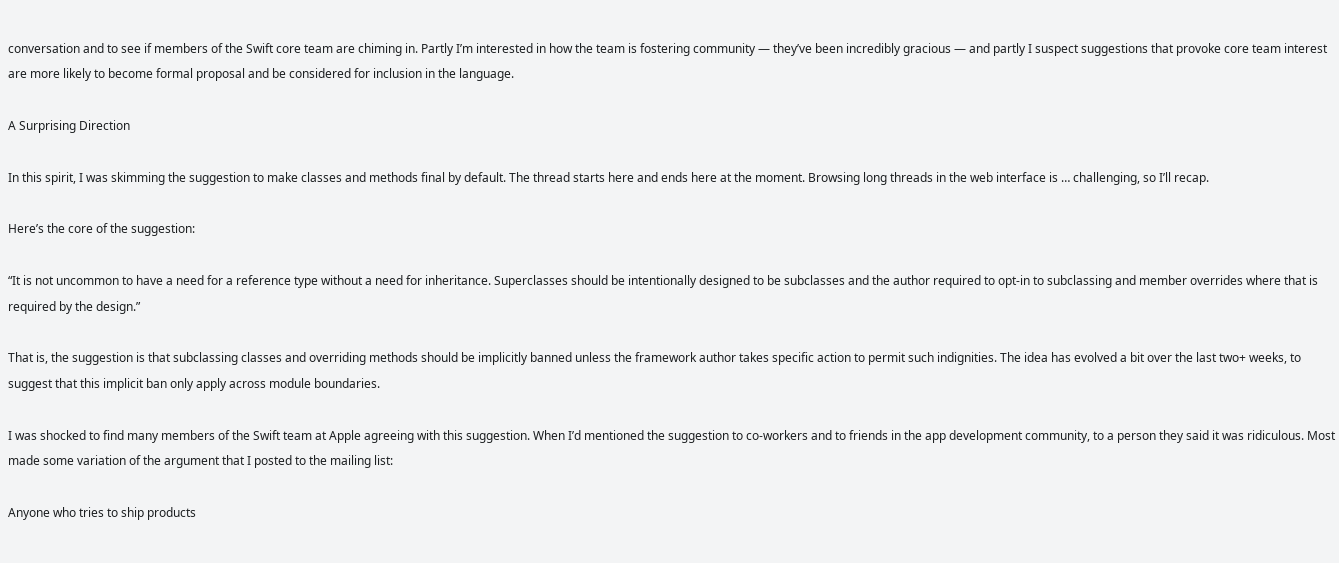conversation and to see if members of the Swift core team are chiming in. Partly I’m interested in how the team is fostering community — they’ve been incredibly gracious — and partly I suspect suggestions that provoke core team interest are more likely to become formal proposal and be considered for inclusion in the language.

A Surprising Direction

In this spirit, I was skimming the suggestion to make classes and methods final by default. The thread starts here and ends here at the moment. Browsing long threads in the web interface is … challenging, so I’ll recap.

Here’s the core of the suggestion:

“It is not uncommon to have a need for a reference type without a need for inheritance. Superclasses should be intentionally designed to be subclasses and the author required to opt-in to subclassing and member overrides where that is required by the design.”

That is, the suggestion is that subclassing classes and overriding methods should be implicitly banned unless the framework author takes specific action to permit such indignities. The idea has evolved a bit over the last two+ weeks, to suggest that this implicit ban only apply across module boundaries.

I was shocked to find many members of the Swift team at Apple agreeing with this suggestion. When I’d mentioned the suggestion to co-workers and to friends in the app development community, to a person they said it was ridiculous. Most made some variation of the argument that I posted to the mailing list:

Anyone who tries to ship products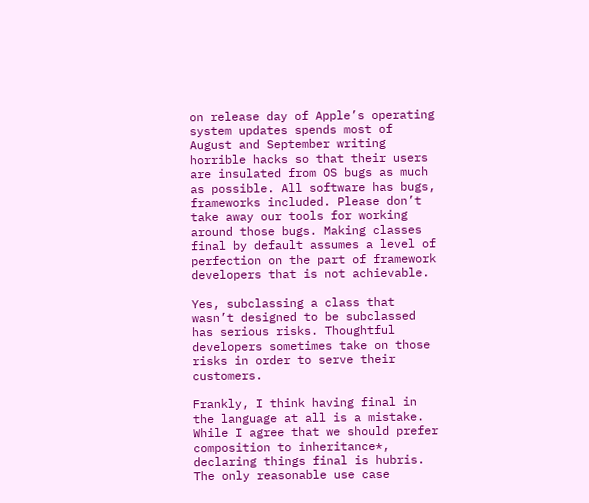on release day of Apple’s operating system updates spends most of August and September writing horrible hacks so that their users are insulated from OS bugs as much as possible. All software has bugs, frameworks included. Please don’t take away our tools for working around those bugs. Making classes final by default assumes a level of perfection on the part of framework developers that is not achievable.

Yes, subclassing a class that wasn’t designed to be subclassed has serious risks. Thoughtful developers sometimes take on those risks in order to serve their customers.

Frankly, I think having final in the language at all is a mistake. While I agree that we should prefer composition to inheritance*, declaring things final is hubris. The only reasonable use case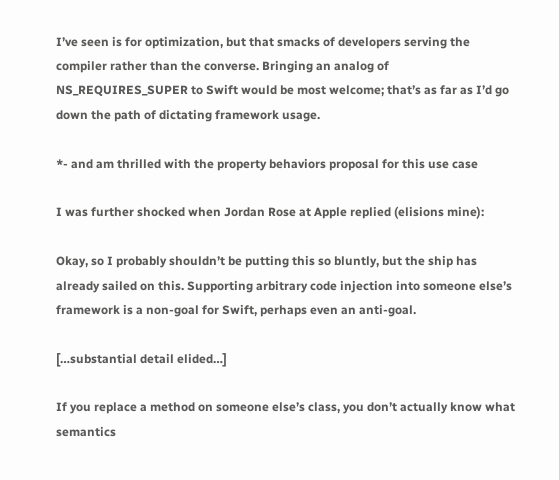I’ve seen is for optimization, but that smacks of developers serving the compiler rather than the converse. Bringing an analog of NS_REQUIRES_SUPER to Swift would be most welcome; that’s as far as I’d go down the path of dictating framework usage.

*- and am thrilled with the property behaviors proposal for this use case

I was further shocked when Jordan Rose at Apple replied (elisions mine):

Okay, so I probably shouldn’t be putting this so bluntly, but the ship has already sailed on this. Supporting arbitrary code injection into someone else’s framework is a non-goal for Swift, perhaps even an anti-goal.

[…substantial detail elided…]

If you replace a method on someone else’s class, you don’t actually know what semantics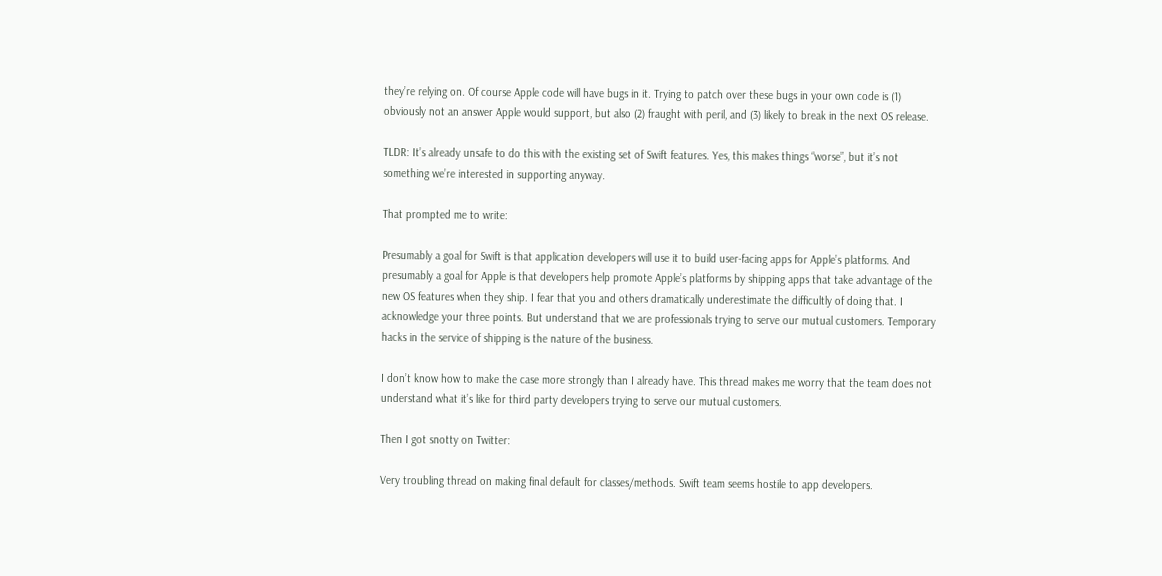they’re relying on. Of course Apple code will have bugs in it. Trying to patch over these bugs in your own code is (1) obviously not an answer Apple would support, but also (2) fraught with peril, and (3) likely to break in the next OS release.

TLDR: It’s already unsafe to do this with the existing set of Swift features. Yes, this makes things “worse”, but it’s not something we’re interested in supporting anyway.

That prompted me to write:

Presumably a goal for Swift is that application developers will use it to build user-facing apps for Apple’s platforms. And presumably a goal for Apple is that developers help promote Apple’s platforms by shipping apps that take advantage of the new OS features when they ship. I fear that you and others dramatically underestimate the difficultly of doing that. I acknowledge your three points. But understand that we are professionals trying to serve our mutual customers. Temporary hacks in the service of shipping is the nature of the business.

I don’t know how to make the case more strongly than I already have. This thread makes me worry that the team does not understand what it’s like for third party developers trying to serve our mutual customers.

Then I got snotty on Twitter:

Very troubling thread on making final default for classes/methods. Swift team seems hostile to app developers.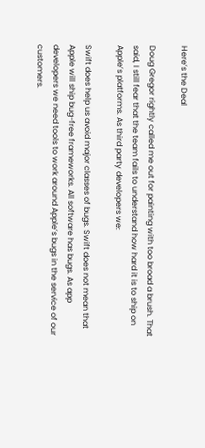Here’s the Deal

Doug Gregor rightly called me out for painting with too broad a brush. That said, I still fear that the team fails to understand how hard it is to ship on Apple’s platforms. As third party developers we:

Swift does help us avoid major classes of bugs. Swift does not mean that Apple will ship bug-free frameworks. All software has bugs. As app developers we need tools to work around Apple’s bugs in the service of our customers.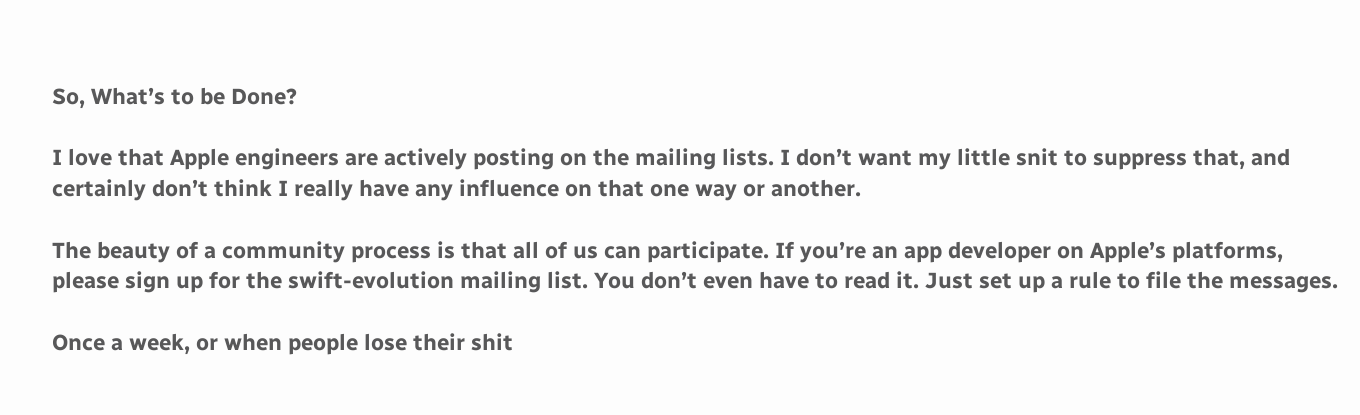So, What’s to be Done?

I love that Apple engineers are actively posting on the mailing lists. I don’t want my little snit to suppress that, and certainly don’t think I really have any influence on that one way or another.

The beauty of a community process is that all of us can participate. If you’re an app developer on Apple’s platforms, please sign up for the swift-evolution mailing list. You don’t even have to read it. Just set up a rule to file the messages.

Once a week, or when people lose their shit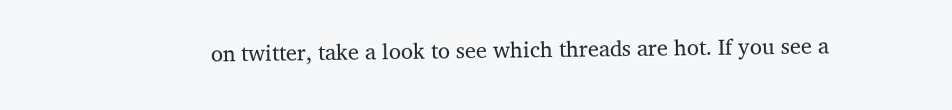on twitter, take a look to see which threads are hot. If you see a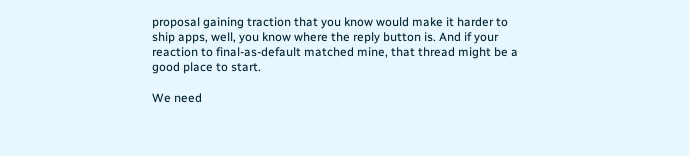proposal gaining traction that you know would make it harder to ship apps, well, you know where the reply button is. And if your reaction to final-as-default matched mine, that thread might be a good place to start.

We need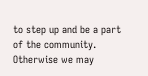to step up and be a part of the community. Otherwise we may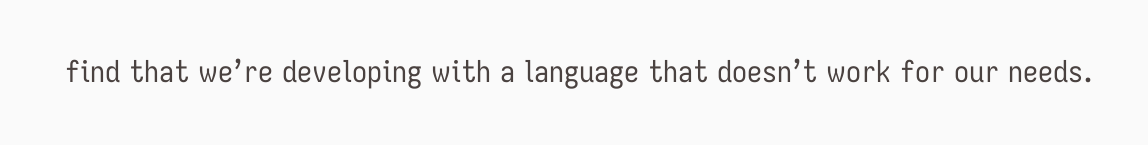find that we’re developing with a language that doesn’t work for our needs.